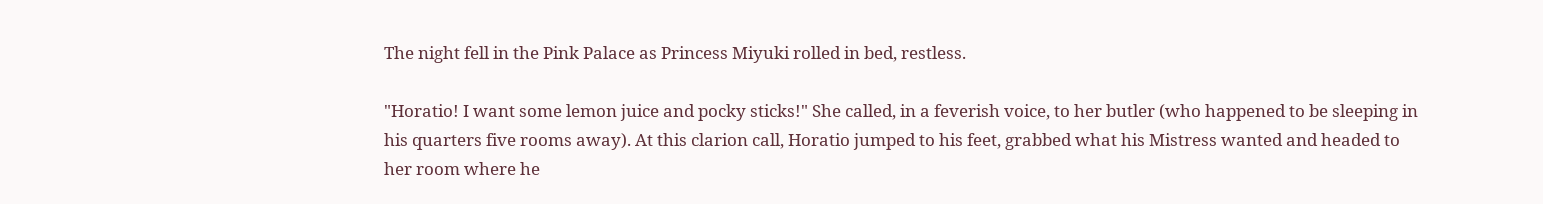The night fell in the Pink Palace as Princess Miyuki rolled in bed, restless.

"Horatio! I want some lemon juice and pocky sticks!" She called, in a feverish voice, to her butler (who happened to be sleeping in his quarters five rooms away). At this clarion call, Horatio jumped to his feet, grabbed what his Mistress wanted and headed to her room where he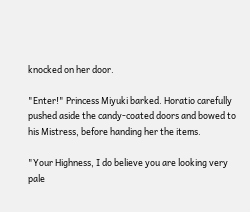knocked on her door.

"Enter!" Princess Miyuki barked. Horatio carefully pushed aside the candy-coated doors and bowed to his Mistress, before handing her the items.

"Your Highness, I do believe you are looking very pale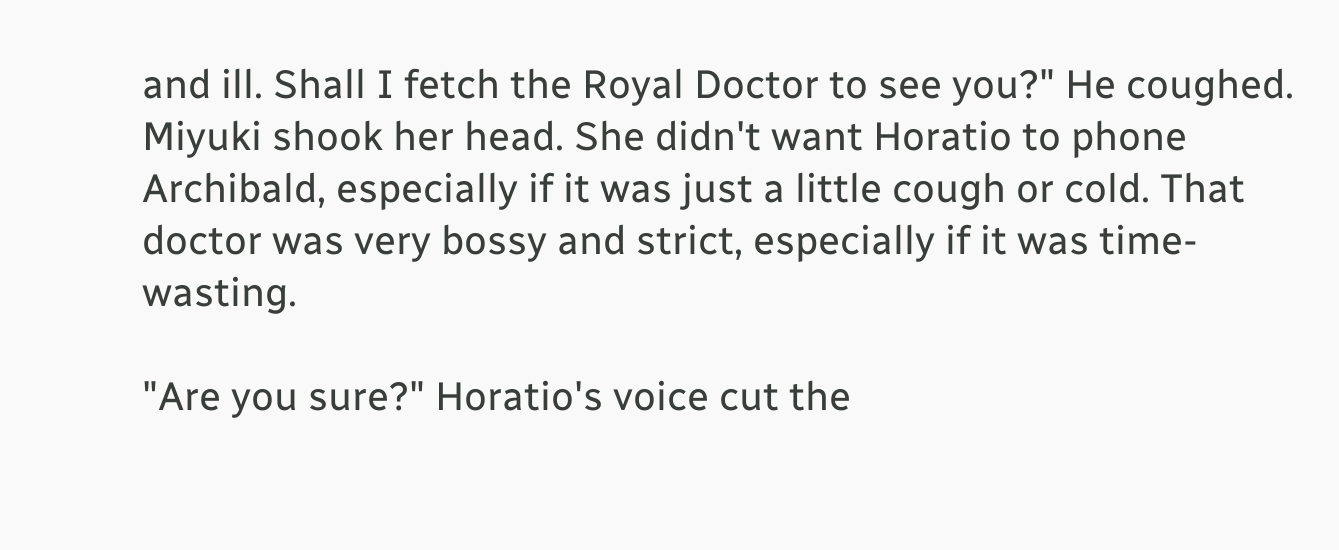and ill. Shall I fetch the Royal Doctor to see you?" He coughed. Miyuki shook her head. She didn't want Horatio to phone Archibald, especially if it was just a little cough or cold. That doctor was very bossy and strict, especially if it was time-wasting.

"Are you sure?" Horatio's voice cut the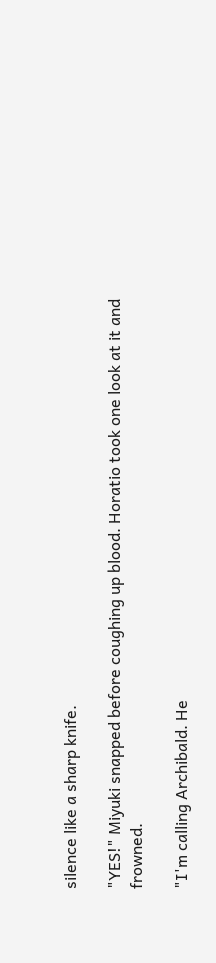silence like a sharp knife.

"YES!" Miyuki snapped before coughing up blood. Horatio took one look at it and frowned.

"I'm calling Archibald. He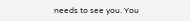needs to see you. You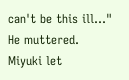can't be this ill..." He muttered. Miyuki let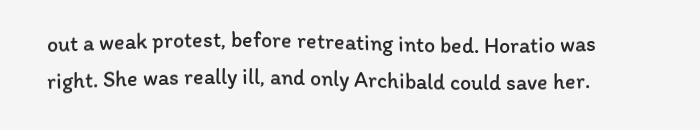out a weak protest, before retreating into bed. Horatio was right. She was really ill, and only Archibald could save her.